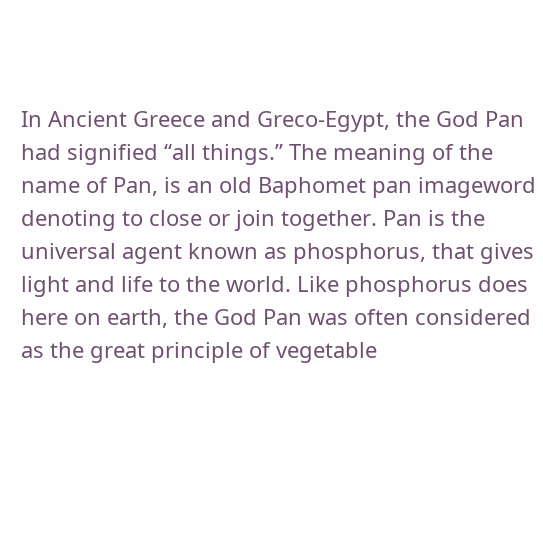In Ancient Greece and Greco-Egypt, the God Pan had signified “all things.” The meaning of the name of Pan, is an old Baphomet pan imageword denoting to close or join together. Pan is the universal agent known as phosphorus, that gives light and life to the world. Like phosphorus does here on earth, the God Pan was often considered as the great principle of vegetable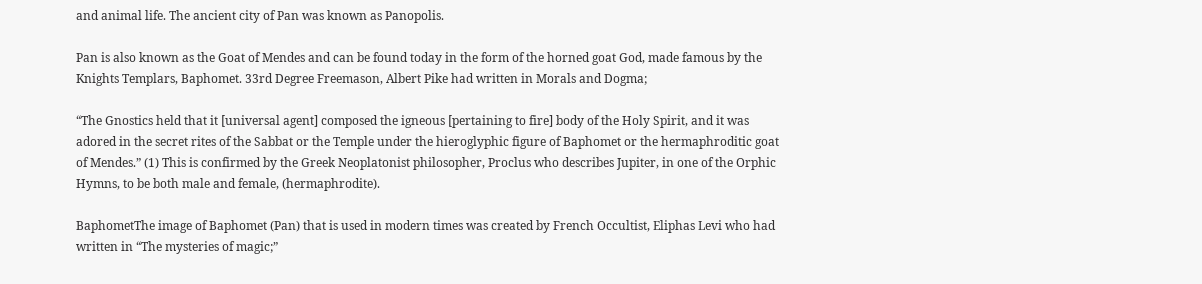and animal life. The ancient city of Pan was known as Panopolis.

Pan is also known as the Goat of Mendes and can be found today in the form of the horned goat God, made famous by the Knights Templars, Baphomet. 33rd Degree Freemason, Albert Pike had written in Morals and Dogma;

“The Gnostics held that it [universal agent] composed the igneous [pertaining to fire] body of the Holy Spirit, and it was adored in the secret rites of the Sabbat or the Temple under the hieroglyphic figure of Baphomet or the hermaphroditic goat of Mendes.” (1) This is confirmed by the Greek Neoplatonist philosopher, Proclus who describes Jupiter, in one of the Orphic Hymns, to be both male and female, (hermaphrodite).

BaphometThe image of Baphomet (Pan) that is used in modern times was created by French Occultist, Eliphas Levi who had written in “The mysteries of magic;”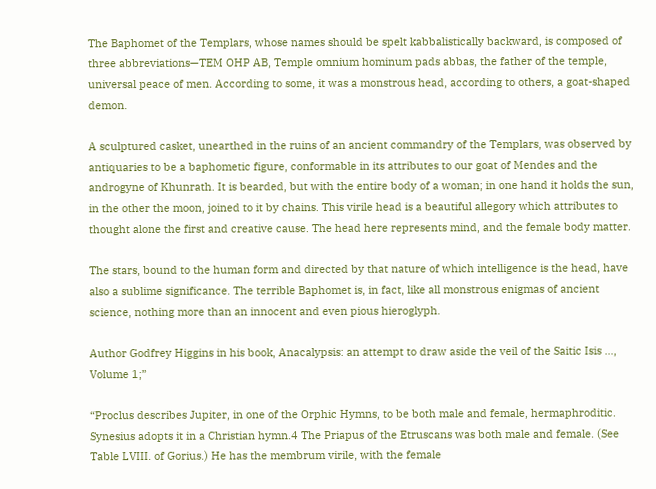The Baphomet of the Templars, whose names should be spelt kabbalistically backward, is composed of three abbreviations—TEM OHP AB, Temple omnium hominum pads abbas, the father of the temple, universal peace of men. According to some, it was a monstrous head, according to others, a goat-shaped demon.

A sculptured casket, unearthed in the ruins of an ancient commandry of the Templars, was observed by antiquaries to be a baphometic figure, conformable in its attributes to our goat of Mendes and the androgyne of Khunrath. It is bearded, but with the entire body of a woman; in one hand it holds the sun, in the other the moon, joined to it by chains. This virile head is a beautiful allegory which attributes to thought alone the first and creative cause. The head here represents mind, and the female body matter.

The stars, bound to the human form and directed by that nature of which intelligence is the head, have also a sublime significance. The terrible Baphomet is, in fact, like all monstrous enigmas of ancient science, nothing more than an innocent and even pious hieroglyph.

Author Godfrey Higgins in his book, Anacalypsis: an attempt to draw aside the veil of the Saitic Isis …, Volume 1;”

“Proclus describes Jupiter, in one of the Orphic Hymns, to be both male and female, hermaphroditic. Synesius adopts it in a Christian hymn.4 The Priapus of the Etruscans was both male and female. (See Table LVIII. of Gorius.) He has the membrum virile, with the female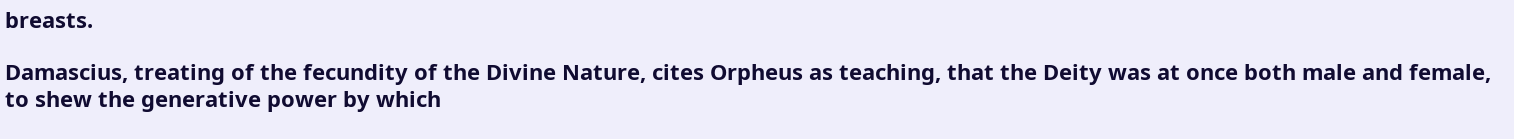breasts.

Damascius, treating of the fecundity of the Divine Nature, cites Orpheus as teaching, that the Deity was at once both male and female, to shew the generative power by which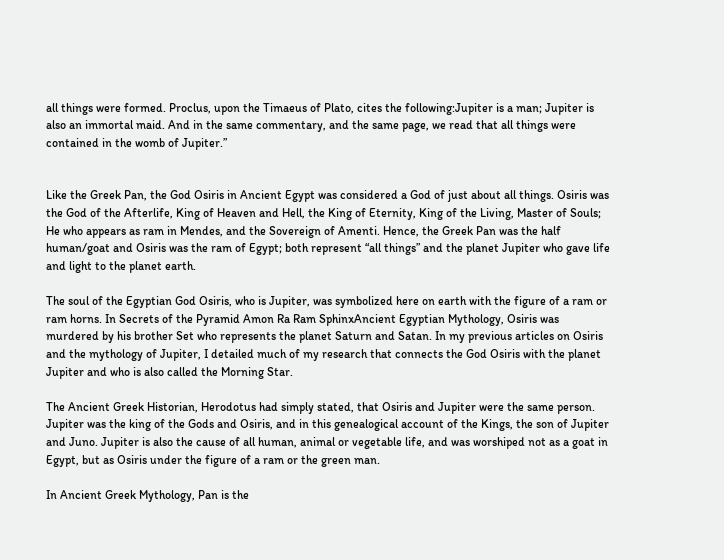all things were formed. Proclus, upon the Timaeus of Plato, cites the following:Jupiter is a man; Jupiter is also an immortal maid. And in the same commentary, and the same page, we read that all things were contained in the womb of Jupiter.”


Like the Greek Pan, the God Osiris in Ancient Egypt was considered a God of just about all things. Osiris was the God of the Afterlife, King of Heaven and Hell, the King of Eternity, King of the Living, Master of Souls; He who appears as ram in Mendes, and the Sovereign of Amenti. Hence, the Greek Pan was the half human/goat and Osiris was the ram of Egypt; both represent “all things” and the planet Jupiter who gave life and light to the planet earth.

The soul of the Egyptian God Osiris, who is Jupiter, was symbolized here on earth with the figure of a ram or ram horns. In Secrets of the Pyramid Amon Ra Ram SphinxAncient Egyptian Mythology, Osiris was murdered by his brother Set who represents the planet Saturn and Satan. In my previous articles on Osiris and the mythology of Jupiter, I detailed much of my research that connects the God Osiris with the planet Jupiter and who is also called the Morning Star.

The Ancient Greek Historian, Herodotus had simply stated, that Osiris and Jupiter were the same person. Jupiter was the king of the Gods and Osiris, and in this genealogical account of the Kings, the son of Jupiter and Juno. Jupiter is also the cause of all human, animal or vegetable life, and was worshiped not as a goat in Egypt, but as Osiris under the figure of a ram or the green man.

In Ancient Greek Mythology, Pan is the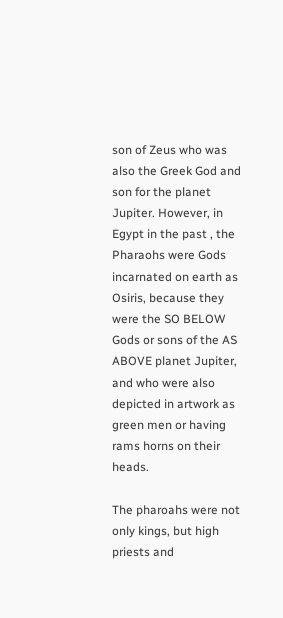son of Zeus who was also the Greek God and son for the planet Jupiter. However, in Egypt in the past , the Pharaohs were Gods incarnated on earth as Osiris, because they were the SO BELOW Gods or sons of the AS ABOVE planet Jupiter, and who were also depicted in artwork as green men or having rams horns on their heads.

The pharoahs were not only kings, but high priests and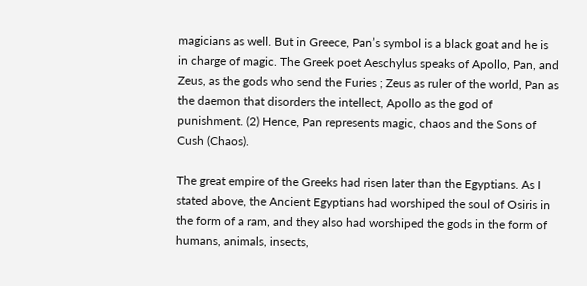magicians as well. But in Greece, Pan’s symbol is a black goat and he is in charge of magic. The Greek poet Aeschylus speaks of Apollo, Pan, and Zeus, as the gods who send the Furies ; Zeus as ruler of the world, Pan as the daemon that disorders the intellect, Apollo as the god of punishment. (2) Hence, Pan represents magic, chaos and the Sons of Cush (Chaos).

The great empire of the Greeks had risen later than the Egyptians. As I stated above, the Ancient Egyptians had worshiped the soul of Osiris in the form of a ram, and they also had worshiped the gods in the form of humans, animals, insects,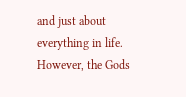and just about everything in life. However, the Gods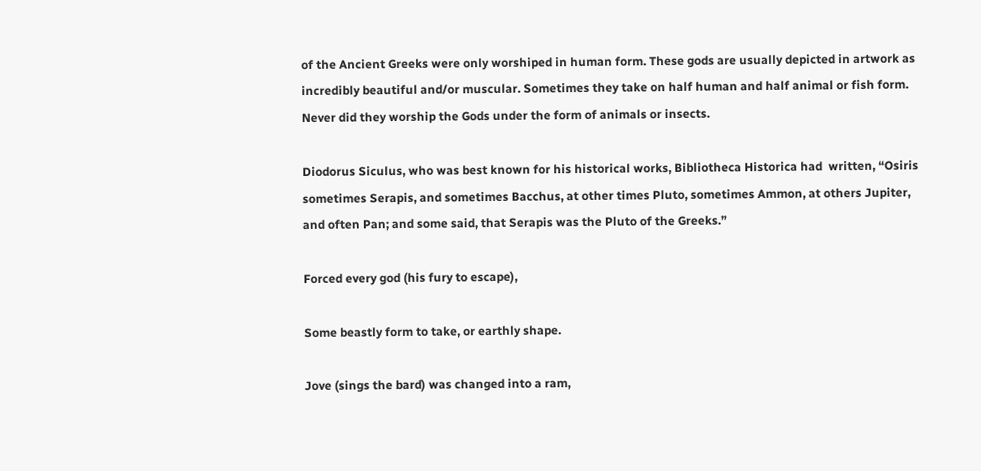of the Ancient Greeks were only worshiped in human form. These gods are usually depicted in artwork as incredibly beautiful and/or muscular. Sometimes they take on half human and half animal or fish form. Never did they worship the Gods under the form of animals or insects.

Diodorus Siculus, who was best known for his historical works, Bibliotheca Historica had  written, “Osiris sometimes Serapis, and sometimes Bacchus, at other times Pluto, sometimes Ammon, at others Jupiter, and often Pan; and some said, that Serapis was the Pluto of the Greeks.”

Forced every god (his fury to escape),

Some beastly form to take, or earthly shape.

Jove (sings the bard) was changed into a ram,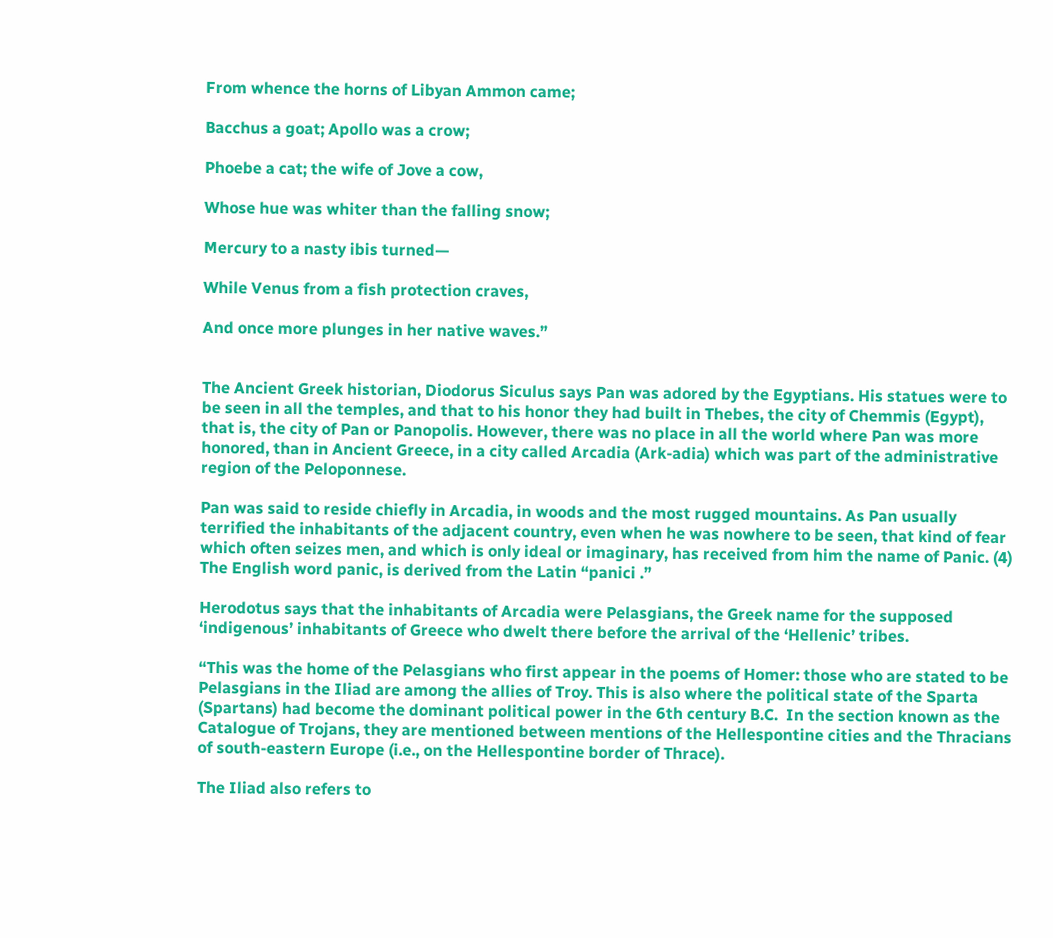From whence the horns of Libyan Ammon came;

Bacchus a goat; Apollo was a crow;

Phoebe a cat; the wife of Jove a cow,

Whose hue was whiter than the falling snow;

Mercury to a nasty ibis turned—

While Venus from a fish protection craves,

And once more plunges in her native waves.”


The Ancient Greek historian, Diodorus Siculus says Pan was adored by the Egyptians. His statues were to be seen in all the temples, and that to his honor they had built in Thebes, the city of Chemmis (Egypt), that is, the city of Pan or Panopolis. However, there was no place in all the world where Pan was more honored, than in Ancient Greece, in a city called Arcadia (Ark-adia) which was part of the administrative region of the Peloponnese.

Pan was said to reside chiefly in Arcadia, in woods and the most rugged mountains. As Pan usually terrified the inhabitants of the adjacent country, even when he was nowhere to be seen, that kind of fear which often seizes men, and which is only ideal or imaginary, has received from him the name of Panic. (4) The English word panic, is derived from the Latin “panici .”

Herodotus says that the inhabitants of Arcadia were Pelasgians, the Greek name for the supposed ‘indigenous’ inhabitants of Greece who dwelt there before the arrival of the ‘Hellenic’ tribes.

“This was the home of the Pelasgians who first appear in the poems of Homer: those who are stated to be Pelasgians in the Iliad are among the allies of Troy. This is also where the political state of the Sparta (Spartans) had become the dominant political power in the 6th century B.C.  In the section known as the Catalogue of Trojans, they are mentioned between mentions of the Hellespontine cities and the Thracians of south-eastern Europe (i.e., on the Hellespontine border of Thrace).

The Iliad also refers to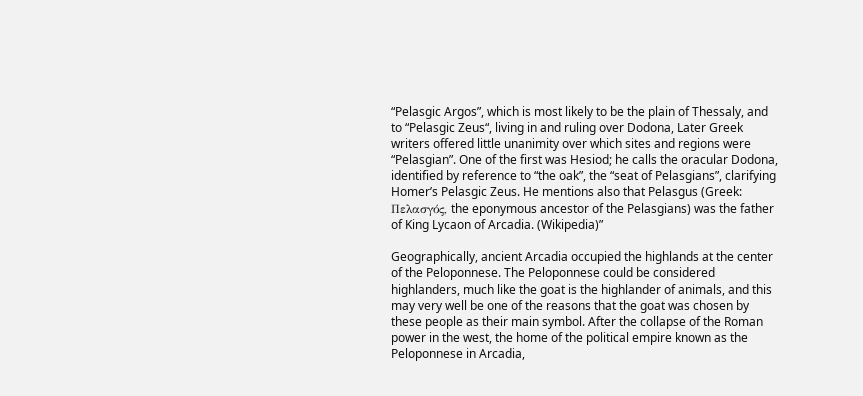“Pelasgic Argos”, which is most likely to be the plain of Thessaly, and to “Pelasgic Zeus“, living in and ruling over Dodona, Later Greek writers offered little unanimity over which sites and regions were “Pelasgian”. One of the first was Hesiod; he calls the oracular Dodona, identified by reference to “the oak”, the “seat of Pelasgians”, clarifying Homer’s Pelasgic Zeus. He mentions also that Pelasgus (Greek: Πελασγός, the eponymous ancestor of the Pelasgians) was the father of King Lycaon of Arcadia. (Wikipedia)”

Geographically, ancient Arcadia occupied the highlands at the center of the Peloponnese. The Peloponnese could be considered highlanders, much like the goat is the highlander of animals, and this may very well be one of the reasons that the goat was chosen by these people as their main symbol. After the collapse of the Roman power in the west, the home of the political empire known as the Peloponnese in Arcadia,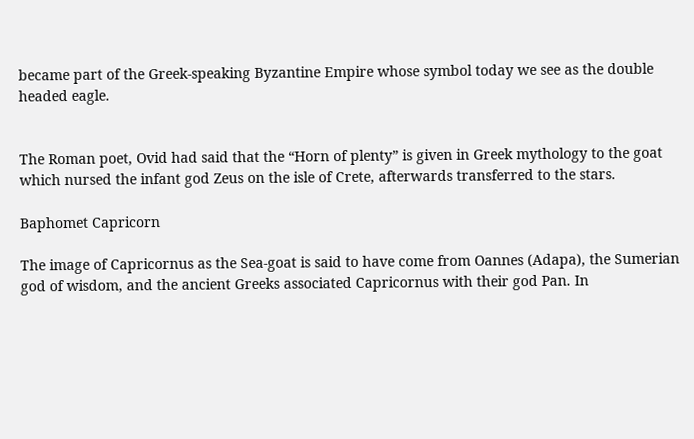became part of the Greek-speaking Byzantine Empire whose symbol today we see as the double headed eagle.


The Roman poet, Ovid had said that the “Horn of plenty” is given in Greek mythology to the goat which nursed the infant god Zeus on the isle of Crete, afterwards transferred to the stars.

Baphomet Capricorn

The image of Capricornus as the Sea-goat is said to have come from Oannes (Adapa), the Sumerian god of wisdom, and the ancient Greeks associated Capricornus with their god Pan. In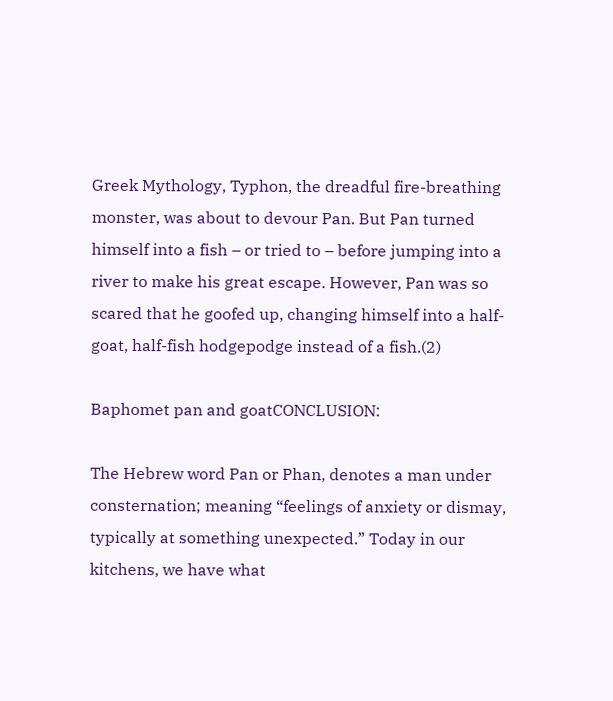Greek Mythology, Typhon, the dreadful fire-breathing monster, was about to devour Pan. But Pan turned himself into a fish – or tried to – before jumping into a river to make his great escape. However, Pan was so scared that he goofed up, changing himself into a half-goat, half-fish hodgepodge instead of a fish.(2)

Baphomet pan and goatCONCLUSION:

The Hebrew word Pan or Phan, denotes a man under consternation; meaning “feelings of anxiety or dismay, typically at something unexpected.” Today in our kitchens, we have what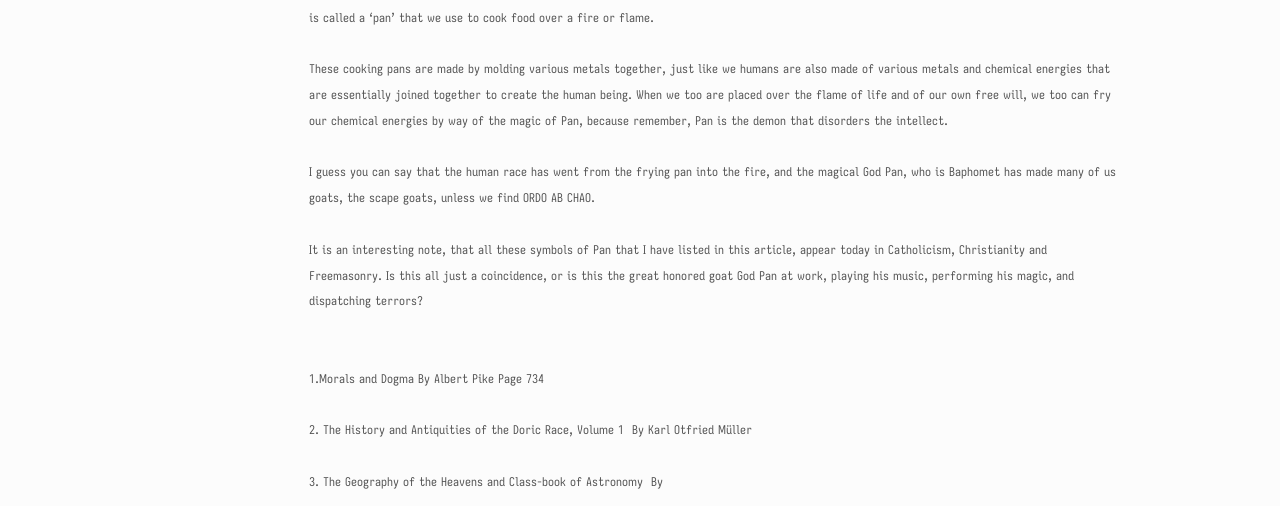is called a ‘pan’ that we use to cook food over a fire or flame.

These cooking pans are made by molding various metals together, just like we humans are also made of various metals and chemical energies that are essentially joined together to create the human being. When we too are placed over the flame of life and of our own free will, we too can fry our chemical energies by way of the magic of Pan, because remember, Pan is the demon that disorders the intellect.

I guess you can say that the human race has went from the frying pan into the fire, and the magical God Pan, who is Baphomet has made many of us goats, the scape goats, unless we find ORDO AB CHAO.

It is an interesting note, that all these symbols of Pan that I have listed in this article, appear today in Catholicism, Christianity and Freemasonry. Is this all just a coincidence, or is this the great honored goat God Pan at work, playing his music, performing his magic, and dispatching terrors?


1.Morals and Dogma By Albert Pike Page 734

2. The History and Antiquities of the Doric Race, Volume 1  By Karl Otfried Müller

3. The Geography of the Heavens and Class-book of Astronomy  By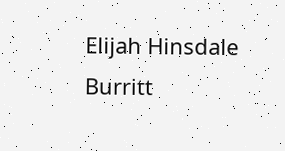Elijah Hinsdale Burritt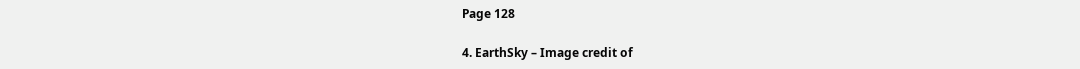Page 128

4. EarthSky – Image credit of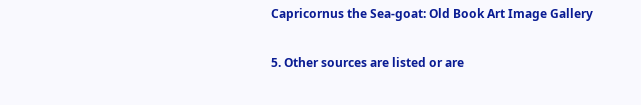Capricornus the Sea-goat: Old Book Art Image Gallery

5. Other sources are listed or are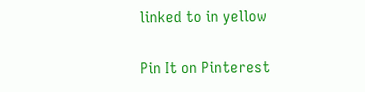linked to in yellow

Pin It on Pinterest